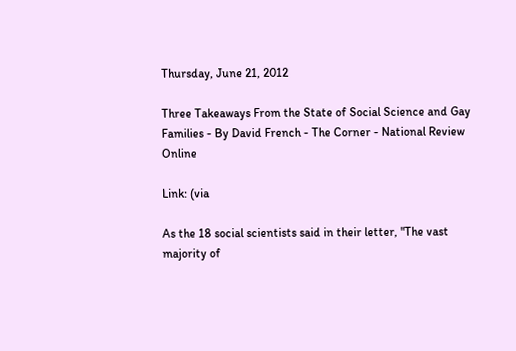Thursday, June 21, 2012

Three Takeaways From the State of Social Science and Gay Families - By David French - The Corner - National Review Online

Link: (via

As the 18 social scientists said in their letter, "The vast majority of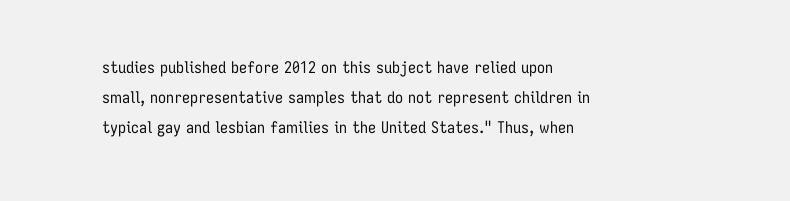studies published before 2012 on this subject have relied upon small, nonrepresentative samples that do not represent children in typical gay and lesbian families in the United States." Thus, when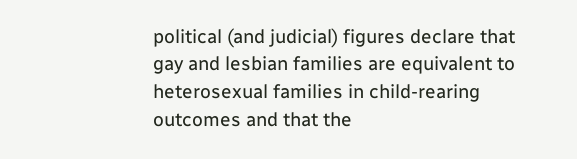political (and judicial) figures declare that gay and lesbian families are equivalent to heterosexual families in child-rearing outcomes and that the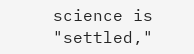science is "settled,"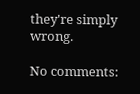they're simply wrong.

No comments: